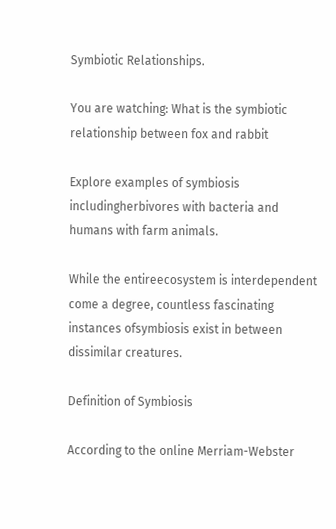Symbiotic Relationships.

You are watching: What is the symbiotic relationship between fox and rabbit

Explore examples of symbiosis includingherbivores with bacteria and humans with farm animals.

While the entireecosystem is interdependent come a degree, countless fascinating instances ofsymbiosis exist in between dissimilar creatures.

Definition of Symbiosis

According to the online Merriam-Webster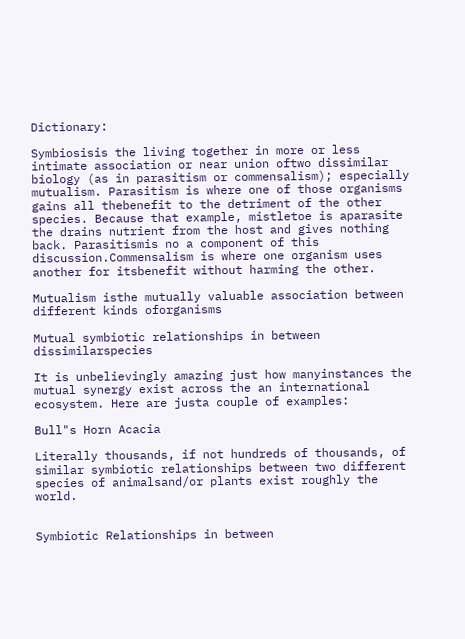Dictionary:

Symbiosisis the living together in more or less intimate association or near union oftwo dissimilar biology (as in parasitism or commensalism); especially mutualism. Parasitism is where one of those organisms gains all thebenefit to the detriment of the other species. Because that example, mistletoe is aparasite the drains nutrient from the host and gives nothing back. Parasitismis no a component of this discussion.Commensalism is where one organism uses another for itsbenefit without harming the other.

Mutualism isthe mutually valuable association between different kinds oforganisms

Mutual symbiotic relationships in between dissimilarspecies

It is unbelievingly amazing just how manyinstances the mutual synergy exist across the an international ecosystem. Here are justa couple of examples:

Bull"s Horn Acacia

Literally thousands, if not hundreds of thousands, of similar symbiotic relationships between two different species of animalsand/or plants exist roughly the world.


Symbiotic Relationships in between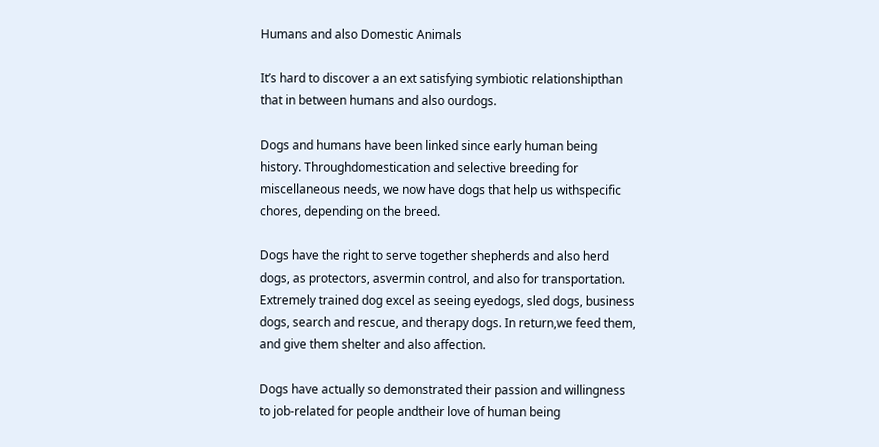Humans and also Domestic Animals

It’s hard to discover a an ext satisfying symbiotic relationshipthan that in between humans and also ourdogs.

Dogs and humans have been linked since early human being history. Throughdomestication and selective breeding for miscellaneous needs, we now have dogs that help us withspecific chores, depending on the breed.

Dogs have the right to serve together shepherds and also herd dogs, as protectors, asvermin control, and also for transportation. Extremely trained dog excel as seeing eyedogs, sled dogs, business dogs, search and rescue, and therapy dogs. In return,we feed them, and give them shelter and also affection.

Dogs have actually so demonstrated their passion and willingness to job-related for people andtheir love of human being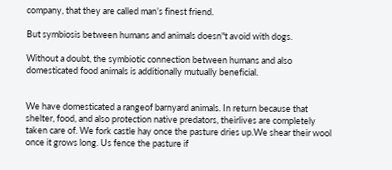company, that they are called man’s finest friend.

But symbiosis between humans and animals doesn"t avoid with dogs.

Without a doubt, the symbiotic connection between humans and also domesticated food animals is additionally mutually beneficial.


We have domesticated a rangeof barnyard animals. In return because that shelter, food, and also protection native predators, theirlives are completely taken care of. We fork castle hay once the pasture dries up.We shear their wool once it grows long. Us fence the pasture if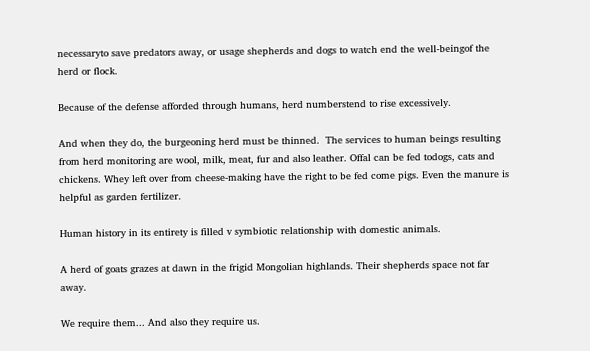necessaryto save predators away, or usage shepherds and dogs to watch end the well-beingof the herd or flock.

Because of the defense afforded through humans, herd numberstend to rise excessively.

And when they do, the burgeoning herd must be thinned.  The services to human beings resulting from herd monitoring are wool, milk, meat, fur and also leather. Offal can be fed todogs, cats and chickens. Whey left over from cheese-making have the right to be fed come pigs. Even the manure is helpful as garden fertilizer.

Human history in its entirety is filled v symbiotic relationship with domestic animals.

A herd of goats grazes at dawn in the frigid Mongolian highlands. Their shepherds space not far away.

We require them... And also they require us.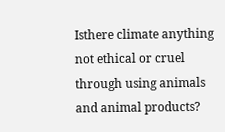Isthere climate anything not ethical or cruel through using animals and animal products?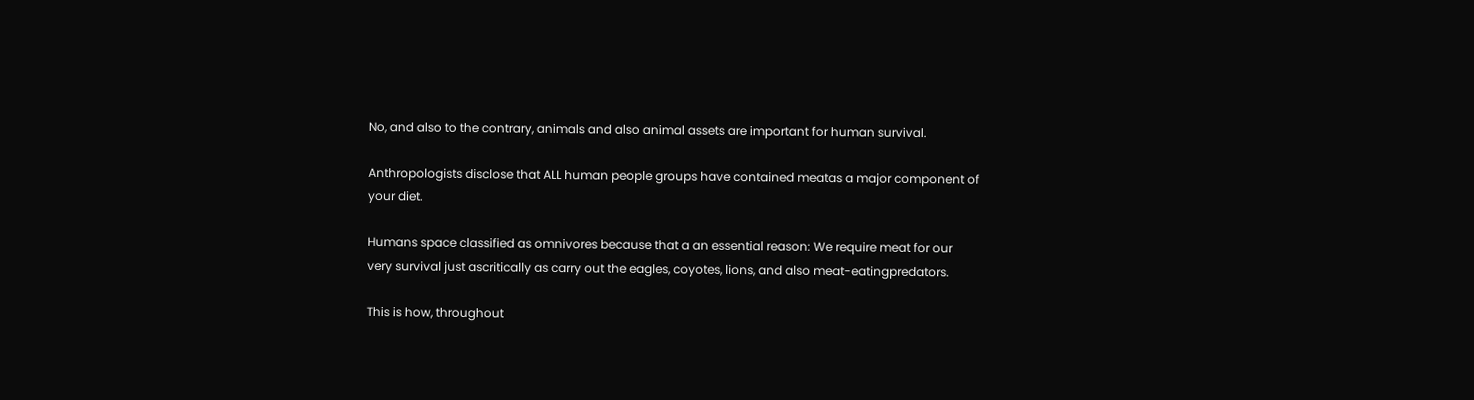No, and also to the contrary, animals and also animal assets are important for human survival.

Anthropologists disclose that ALL human people groups have contained meatas a major component of your diet.

Humans space classified as omnivores because that a an essential reason: We require meat for our very survival just ascritically as carry out the eagles, coyotes, lions, and also meat-eatingpredators.

This is how, throughout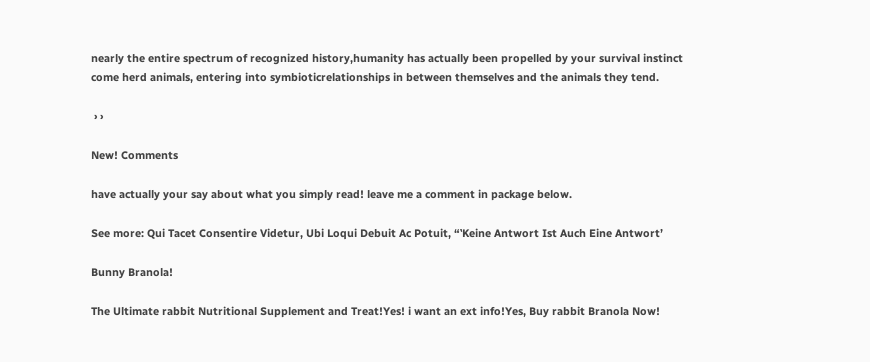nearly the entire spectrum of recognized history,humanity has actually been propelled by your survival instinct come herd animals, entering into symbioticrelationships in between themselves and the animals they tend.

 › ›

New! Comments

have actually your say about what you simply read! leave me a comment in package below.

See more: Qui Tacet Consentire Videtur, Ubi Loqui Debuit Ac Potuit, “‛Keine Antwort Ist Auch Eine Antwort’

Bunny Branola!

The Ultimate rabbit Nutritional Supplement and Treat!Yes! i want an ext info!Yes, Buy rabbit Branola Now!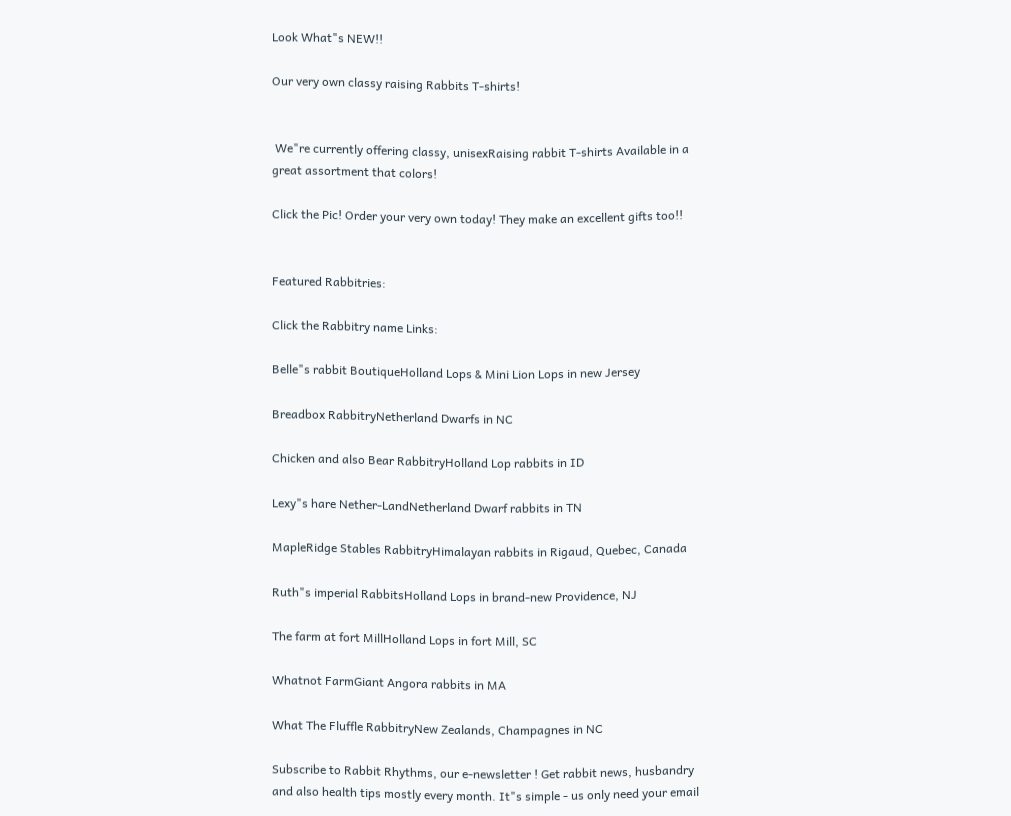Look What"s NEW!!

Our very own classy raising Rabbits T-shirts!


 We"re currently offering classy, unisexRaising rabbit T-shirts Available in a great assortment that colors!

Click the Pic! Order your very own today! They make an excellent gifts too!!


Featured Rabbitries:

Click the Rabbitry name Links:

Belle"s rabbit BoutiqueHolland Lops & Mini Lion Lops in new Jersey

Breadbox RabbitryNetherland Dwarfs in NC

Chicken and also Bear RabbitryHolland Lop rabbits in ID

Lexy"s hare Nether-LandNetherland Dwarf rabbits in TN

MapleRidge Stables RabbitryHimalayan rabbits in Rigaud, Quebec, Canada

Ruth"s imperial RabbitsHolland Lops in brand-new Providence, NJ

The farm at fort MillHolland Lops in fort Mill, SC

Whatnot FarmGiant Angora rabbits in MA

What The Fluffle RabbitryNew Zealands, Champagnes in NC

Subscribe to Rabbit Rhythms, our e-newsletter ! Get rabbit news, husbandry and also health tips mostly every month. It"s simple - us only need your email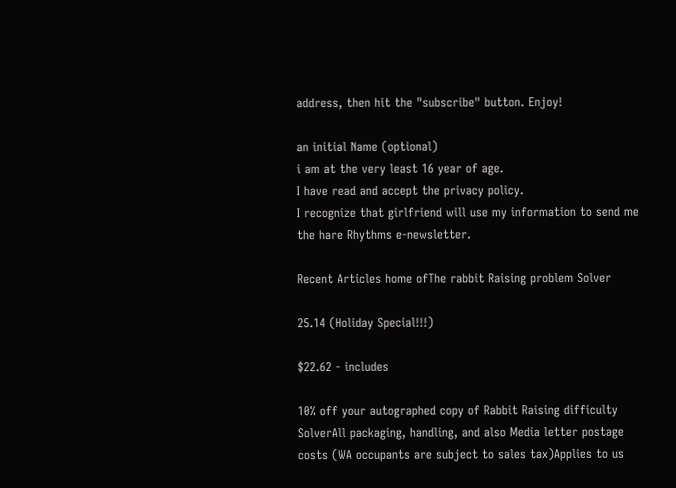address, then hit the "subscribe" button. Enjoy!

an initial Name (optional)
i am at the very least 16 year of age.
I have read and accept the privacy policy.
I recognize that girlfriend will use my information to send me the hare Rhythms e-newsletter.

Recent Articles home ofThe rabbit Raising problem Solver

25.14 (Holiday Special!!!)

$22.62 - includes

10% off your autographed copy of Rabbit Raising difficulty SolverAll packaging, handling, and also Media letter postage costs (WA occupants are subject to sales tax)Applies to us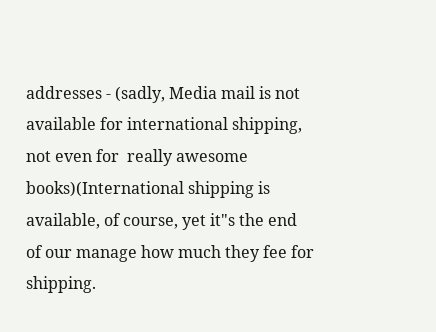addresses - (sadly, Media mail is not available for international shipping, not even for  really awesome books)(International shipping is available, of course, yet it"s the end of our manage how much they fee for shipping.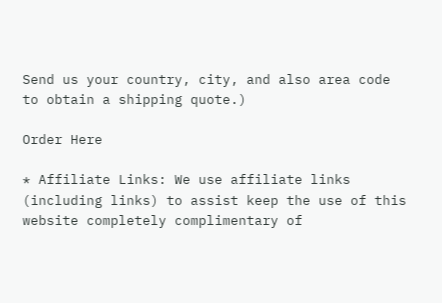Send us your country, city, and also area code to obtain a shipping quote.)

Order Here

* Affiliate Links: We use affiliate links (including links) to assist keep the use of this website completely complimentary of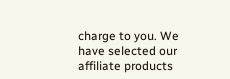charge to you. We have selected our affiliate products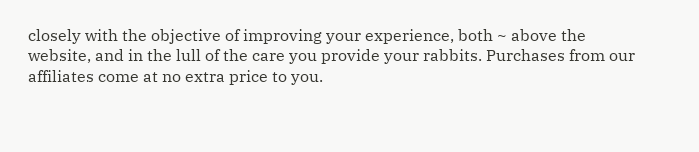closely with the objective of improving your experience, both ~ above the website, and in the lull of the care you provide your rabbits. Purchases from our affiliates come at no extra price to you.